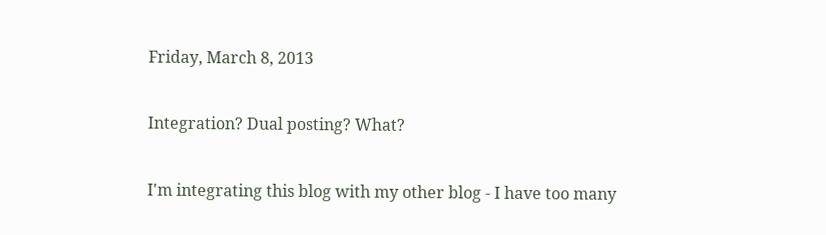Friday, March 8, 2013

Integration? Dual posting? What?

I'm integrating this blog with my other blog - I have too many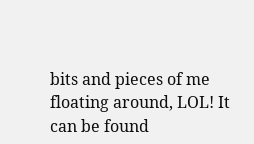bits and pieces of me floating around, LOL! It can be found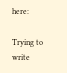here:

Trying to write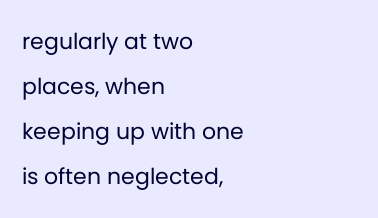regularly at two places, when keeping up with one is often neglected,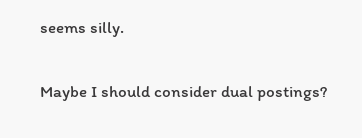seems silly.

Maybe I should consider dual postings?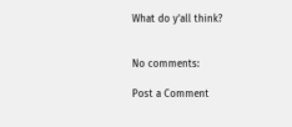What do y'all think?


No comments:

Post a Comment